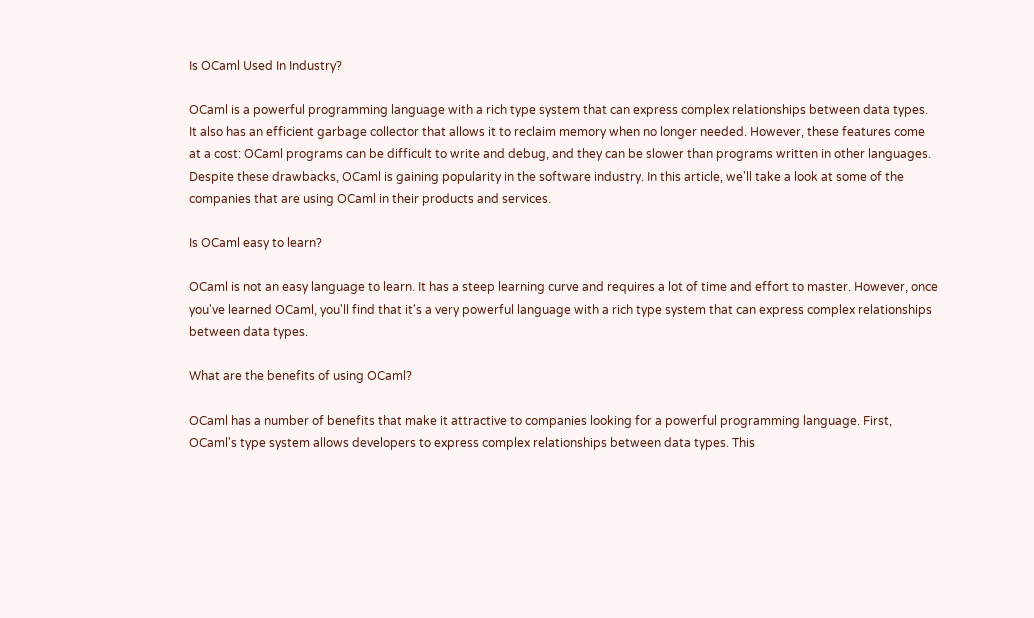Is OCaml Used In Industry?

OCaml is a powerful programming language with a rich type system that can express complex relationships between data types. It also has an efficient garbage collector that allows it to reclaim memory when no longer needed. However, these features come at a cost: OCaml programs can be difficult to write and debug, and they can be slower than programs written in other languages. Despite these drawbacks, OCaml is gaining popularity in the software industry. In this article, we'll take a look at some of the companies that are using OCaml in their products and services.

Is OCaml easy to learn?

OCaml is not an easy language to learn. It has a steep learning curve and requires a lot of time and effort to master. However, once you've learned OCaml, you'll find that it's a very powerful language with a rich type system that can express complex relationships between data types.

What are the benefits of using OCaml?

OCaml has a number of benefits that make it attractive to companies looking for a powerful programming language. First, OCaml's type system allows developers to express complex relationships between data types. This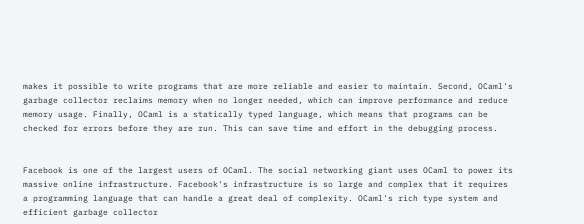makes it possible to write programs that are more reliable and easier to maintain. Second, OCaml's garbage collector reclaims memory when no longer needed, which can improve performance and reduce memory usage. Finally, OCaml is a statically typed language, which means that programs can be checked for errors before they are run. This can save time and effort in the debugging process.


Facebook is one of the largest users of OCaml. The social networking giant uses OCaml to power its massive online infrastructure. Facebook's infrastructure is so large and complex that it requires a programming language that can handle a great deal of complexity. OCaml's rich type system and efficient garbage collector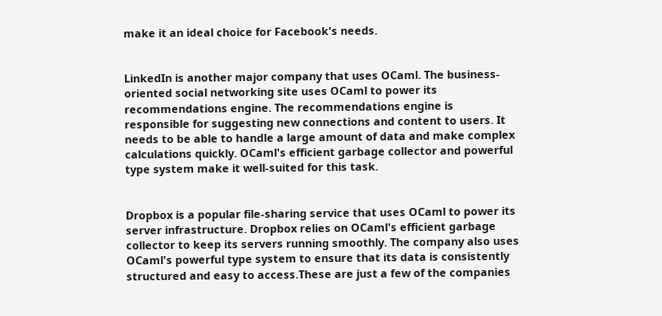make it an ideal choice for Facebook's needs.


LinkedIn is another major company that uses OCaml. The business-oriented social networking site uses OCaml to power its recommendations engine. The recommendations engine is responsible for suggesting new connections and content to users. It needs to be able to handle a large amount of data and make complex calculations quickly. OCaml's efficient garbage collector and powerful type system make it well-suited for this task.


Dropbox is a popular file-sharing service that uses OCaml to power its server infrastructure. Dropbox relies on OCaml's efficient garbage collector to keep its servers running smoothly. The company also uses OCaml's powerful type system to ensure that its data is consistently structured and easy to access.These are just a few of the companies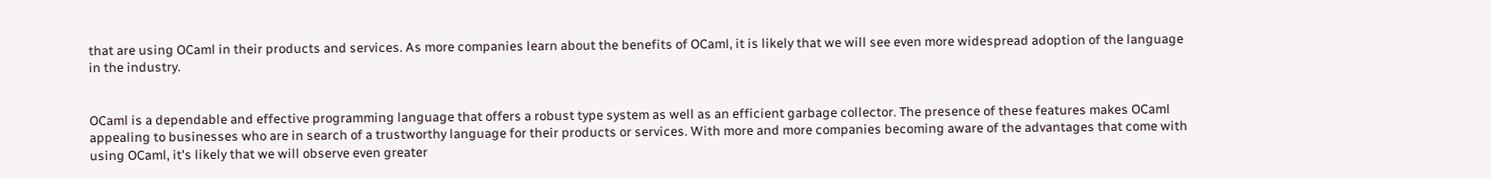that are using OCaml in their products and services. As more companies learn about the benefits of OCaml, it is likely that we will see even more widespread adoption of the language in the industry.


OCaml is a dependable and effective programming language that offers a robust type system as well as an efficient garbage collector. The presence of these features makes OCaml appealing to businesses who are in search of a trustworthy language for their products or services. With more and more companies becoming aware of the advantages that come with using OCaml, it's likely that we will observe even greater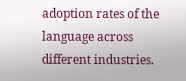adoption rates of the language across different industries.